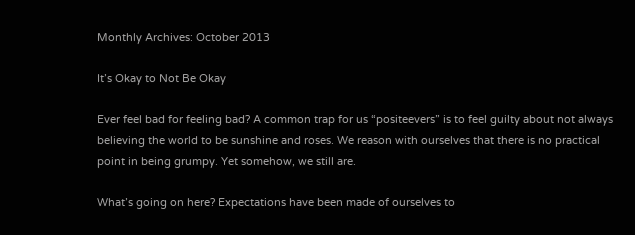Monthly Archives: October 2013

It’s Okay to Not Be Okay

Ever feel bad for feeling bad? A common trap for us “positeevers” is to feel guilty about not always believing the world to be sunshine and roses. We reason with ourselves that there is no practical point in being grumpy. Yet somehow, we still are.

What’s going on here? Expectations have been made of ourselves to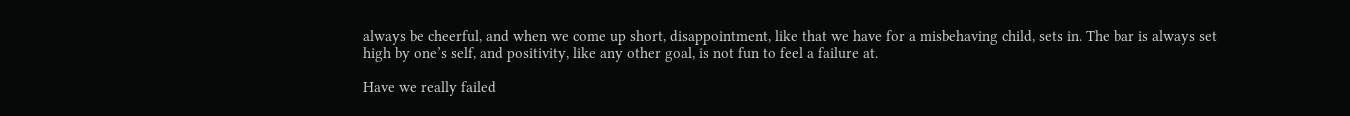always be cheerful, and when we come up short, disappointment, like that we have for a misbehaving child, sets in. The bar is always set high by one’s self, and positivity, like any other goal, is not fun to feel a failure at.

Have we really failed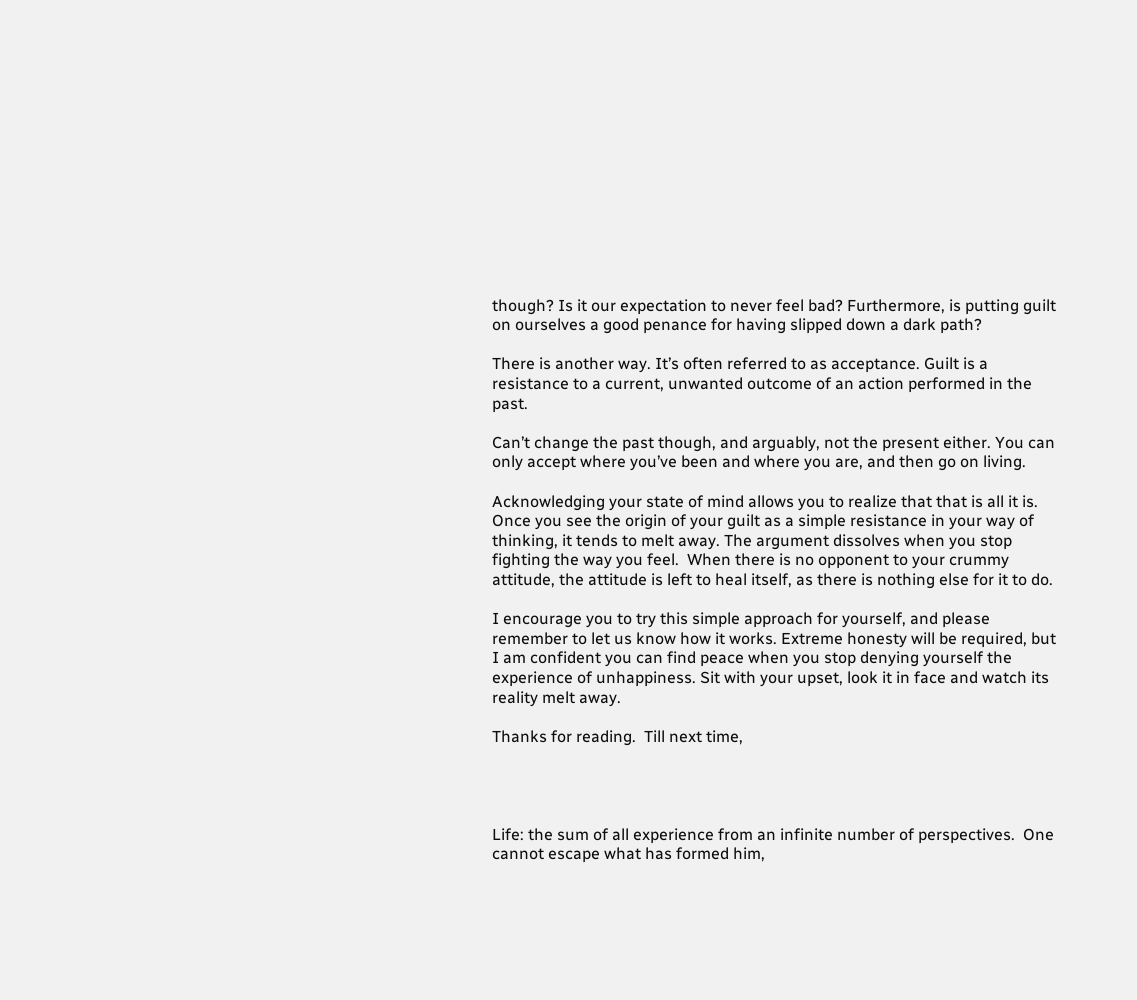though? Is it our expectation to never feel bad? Furthermore, is putting guilt on ourselves a good penance for having slipped down a dark path?

There is another way. It’s often referred to as acceptance. Guilt is a resistance to a current, unwanted outcome of an action performed in the past.

Can’t change the past though, and arguably, not the present either. You can only accept where you’ve been and where you are, and then go on living.

Acknowledging your state of mind allows you to realize that that is all it is. Once you see the origin of your guilt as a simple resistance in your way of thinking, it tends to melt away. The argument dissolves when you stop fighting the way you feel.  When there is no opponent to your crummy attitude, the attitude is left to heal itself, as there is nothing else for it to do.

I encourage you to try this simple approach for yourself, and please remember to let us know how it works. Extreme honesty will be required, but I am confident you can find peace when you stop denying yourself the experience of unhappiness. Sit with your upset, look it in face and watch its reality melt away.

Thanks for reading.  Till next time,




Life: the sum of all experience from an infinite number of perspectives.  One cannot escape what has formed him,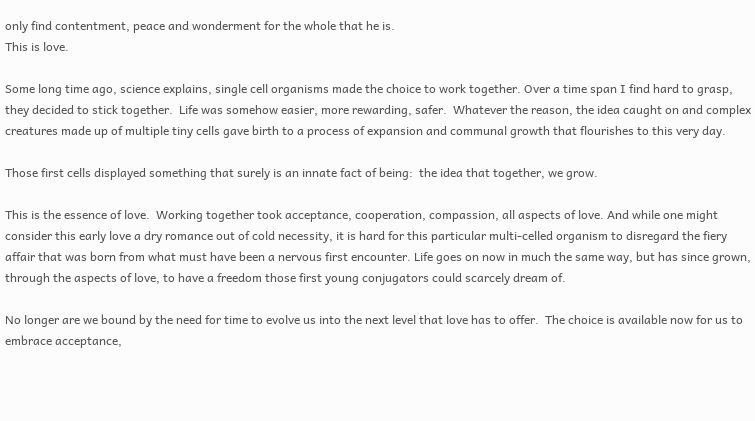only find contentment, peace and wonderment for the whole that he is.
This is love.

Some long time ago, science explains, single cell organisms made the choice to work together. Over a time span I find hard to grasp, they decided to stick together.  Life was somehow easier, more rewarding, safer.  Whatever the reason, the idea caught on and complex creatures made up of multiple tiny cells gave birth to a process of expansion and communal growth that flourishes to this very day.

Those first cells displayed something that surely is an innate fact of being:  the idea that together, we grow.

This is the essence of love.  Working together took acceptance, cooperation, compassion, all aspects of love. And while one might consider this early love a dry romance out of cold necessity, it is hard for this particular multi-celled organism to disregard the fiery affair that was born from what must have been a nervous first encounter. Life goes on now in much the same way, but has since grown, through the aspects of love, to have a freedom those first young conjugators could scarcely dream of.

No longer are we bound by the need for time to evolve us into the next level that love has to offer.  The choice is available now for us to embrace acceptance,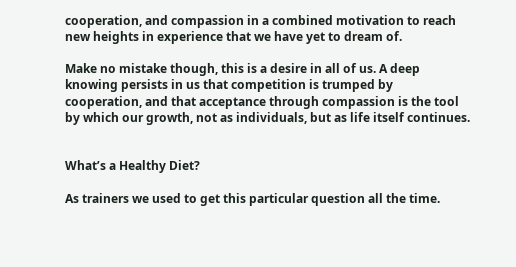cooperation, and compassion in a combined motivation to reach new heights in experience that we have yet to dream of.

Make no mistake though, this is a desire in all of us. A deep knowing persists in us that competition is trumped by cooperation, and that acceptance through compassion is the tool by which our growth, not as individuals, but as life itself continues.


What’s a Healthy Diet?

As trainers we used to get this particular question all the time.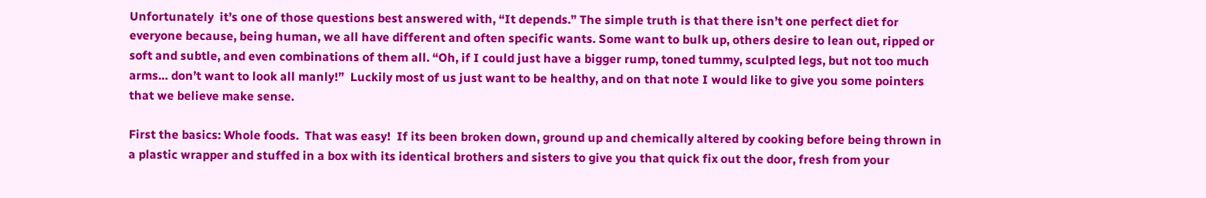Unfortunately  it’s one of those questions best answered with, “It depends.” The simple truth is that there isn’t one perfect diet for everyone because, being human, we all have different and often specific wants. Some want to bulk up, others desire to lean out, ripped or soft and subtle, and even combinations of them all. “Oh, if I could just have a bigger rump, toned tummy, sculpted legs, but not too much arms… don’t want to look all manly!”  Luckily most of us just want to be healthy, and on that note I would like to give you some pointers that we believe make sense.

First the basics: Whole foods.  That was easy!  If its been broken down, ground up and chemically altered by cooking before being thrown in a plastic wrapper and stuffed in a box with its identical brothers and sisters to give you that quick fix out the door, fresh from your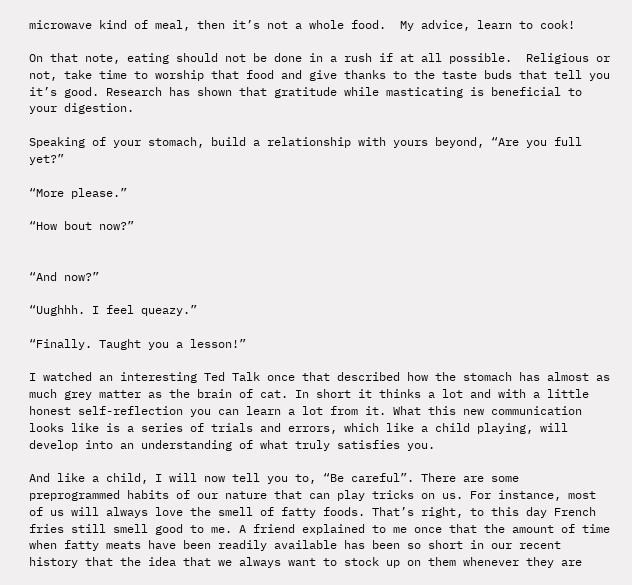microwave kind of meal, then it’s not a whole food.  My advice, learn to cook!

On that note, eating should not be done in a rush if at all possible.  Religious or not, take time to worship that food and give thanks to the taste buds that tell you it’s good. Research has shown that gratitude while masticating is beneficial to your digestion.

Speaking of your stomach, build a relationship with yours beyond, “Are you full yet?”

“More please.”

“How bout now?”


“And now?”

“Uughhh. I feel queazy.”

“Finally. Taught you a lesson!”

I watched an interesting Ted Talk once that described how the stomach has almost as much grey matter as the brain of cat. In short it thinks a lot and with a little honest self-reflection you can learn a lot from it. What this new communication looks like is a series of trials and errors, which like a child playing, will develop into an understanding of what truly satisfies you.

And like a child, I will now tell you to, “Be careful”. There are some preprogrammed habits of our nature that can play tricks on us. For instance, most of us will always love the smell of fatty foods. That’s right, to this day French fries still smell good to me. A friend explained to me once that the amount of time when fatty meats have been readily available has been so short in our recent history that the idea that we always want to stock up on them whenever they are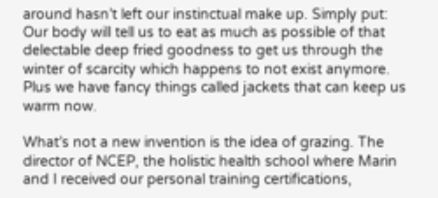around hasn’t left our instinctual make up. Simply put: Our body will tell us to eat as much as possible of that delectable deep fried goodness to get us through the winter of scarcity which happens to not exist anymore. Plus we have fancy things called jackets that can keep us warm now.

What’s not a new invention is the idea of grazing. The director of NCEP, the holistic health school where Marin and I received our personal training certifications,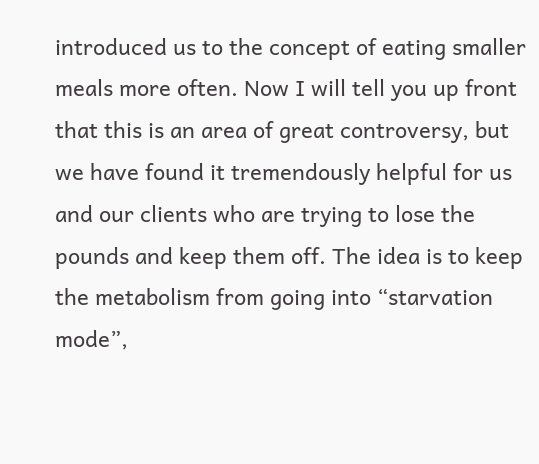introduced us to the concept of eating smaller meals more often. Now I will tell you up front that this is an area of great controversy, but we have found it tremendously helpful for us and our clients who are trying to lose the pounds and keep them off. The idea is to keep the metabolism from going into “starvation mode”,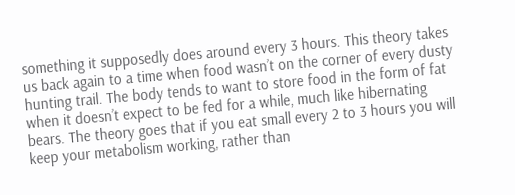something it supposedly does around every 3 hours. This theory takes us back again to a time when food wasn’t on the corner of every dusty hunting trail. The body tends to want to store food in the form of fat when it doesn’t expect to be fed for a while, much like hibernating bears. The theory goes that if you eat small every 2 to 3 hours you will keep your metabolism working, rather than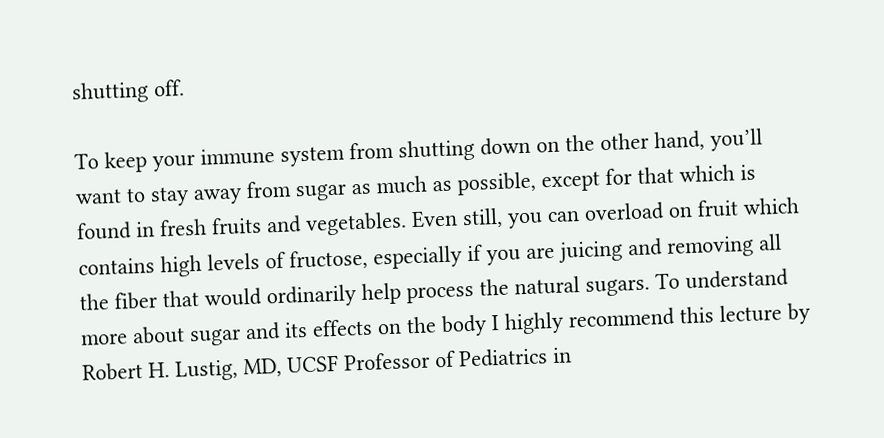shutting off.

To keep your immune system from shutting down on the other hand, you’ll want to stay away from sugar as much as possible, except for that which is found in fresh fruits and vegetables. Even still, you can overload on fruit which contains high levels of fructose, especially if you are juicing and removing all the fiber that would ordinarily help process the natural sugars. To understand more about sugar and its effects on the body I highly recommend this lecture by Robert H. Lustig, MD, UCSF Professor of Pediatrics in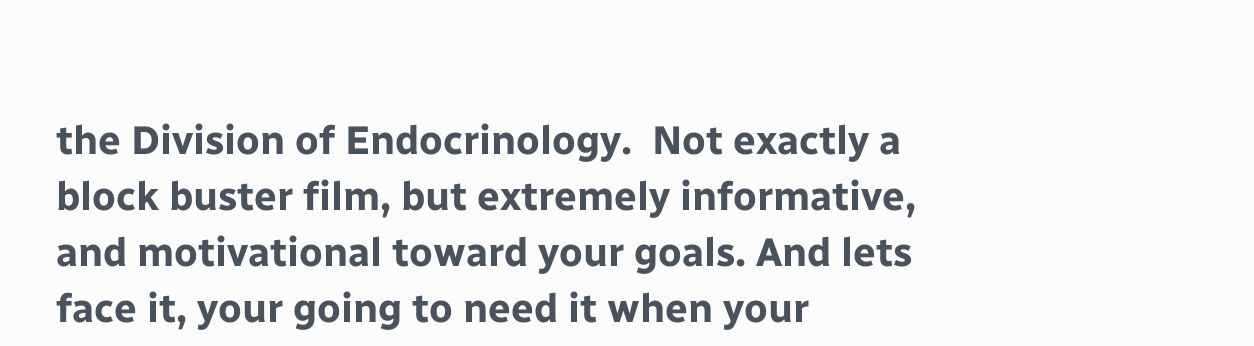the Division of Endocrinology.  Not exactly a block buster film, but extremely informative,  and motivational toward your goals. And lets face it, your going to need it when your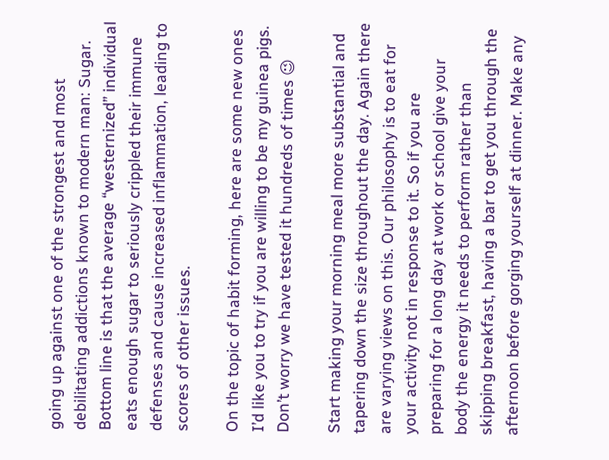going up against one of the strongest and most debilitating addictions known to modern man: Sugar.  Bottom line is that the average “westernized” individual eats enough sugar to seriously crippled their immune defenses and cause increased inflammation, leading to scores of other issues.

On the topic of habit forming, here are some new ones I’d like you to try if you are willing to be my guinea pigs. Don’t worry we have tested it hundreds of times 😉

Start making your morning meal more substantial and tapering down the size throughout the day. Again there are varying views on this. Our philosophy is to eat for your activity not in response to it. So if you are preparing for a long day at work or school give your body the energy it needs to perform rather than skipping breakfast, having a bar to get you through the afternoon before gorging yourself at dinner. Make any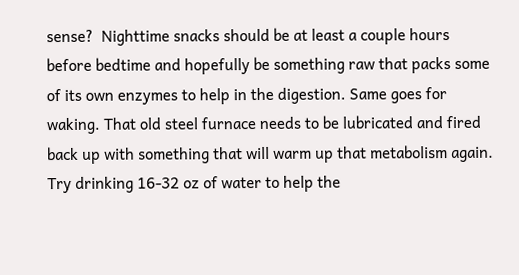sense?  Nighttime snacks should be at least a couple hours before bedtime and hopefully be something raw that packs some of its own enzymes to help in the digestion. Same goes for waking. That old steel furnace needs to be lubricated and fired back up with something that will warm up that metabolism again. Try drinking 16-32 oz of water to help the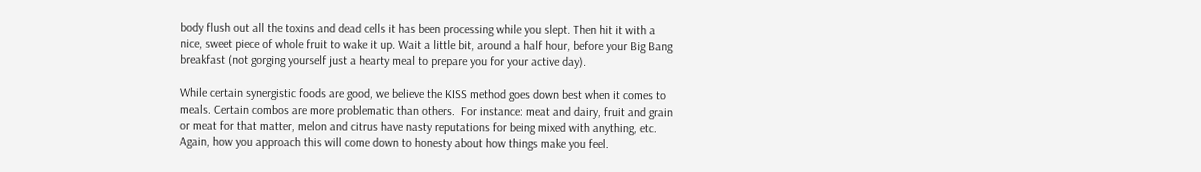body flush out all the toxins and dead cells it has been processing while you slept. Then hit it with a nice, sweet piece of whole fruit to wake it up. Wait a little bit, around a half hour, before your Big Bang breakfast (not gorging yourself just a hearty meal to prepare you for your active day).

While certain synergistic foods are good, we believe the KISS method goes down best when it comes to meals. Certain combos are more problematic than others.  For instance: meat and dairy, fruit and grain or meat for that matter, melon and citrus have nasty reputations for being mixed with anything, etc.  Again, how you approach this will come down to honesty about how things make you feel.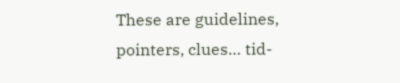These are guidelines, pointers, clues… tid-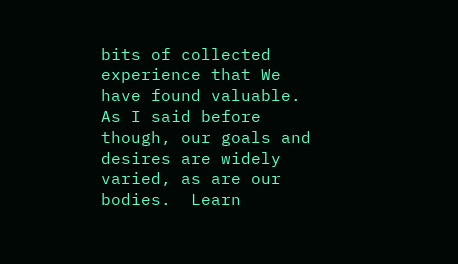bits of collected experience that We have found valuable.  As I said before though, our goals and desires are widely varied, as are our bodies.  Learn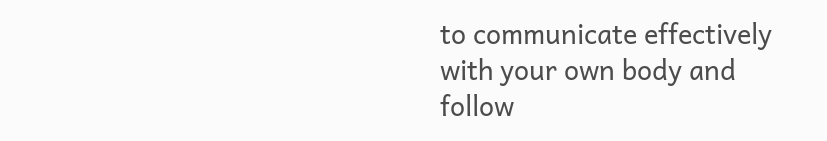to communicate effectively with your own body and follow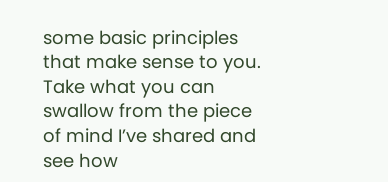some basic principles that make sense to you.  Take what you can swallow from the piece of mind I’ve shared and see how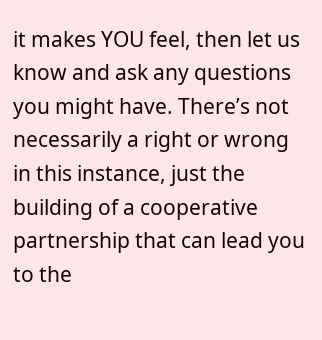it makes YOU feel, then let us know and ask any questions you might have. There’s not necessarily a right or wrong in this instance, just the building of a cooperative partnership that can lead you to the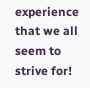experience that we all seem to strive for!